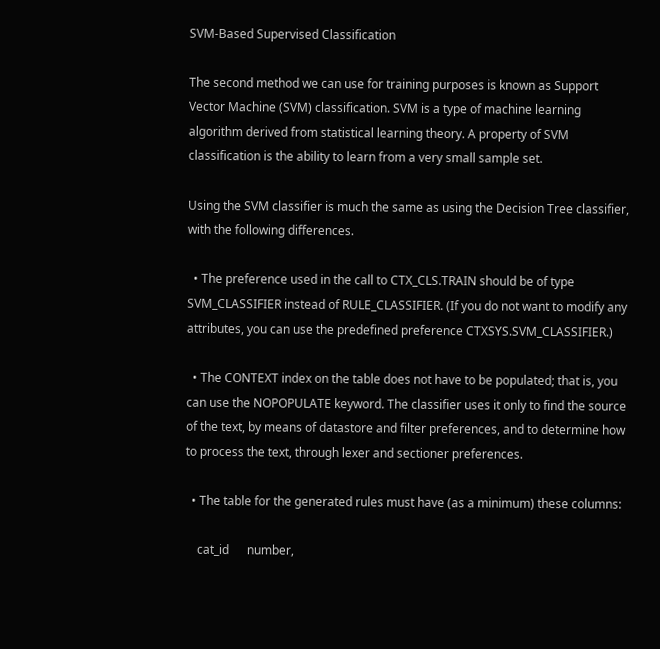SVM-Based Supervised Classification

The second method we can use for training purposes is known as Support Vector Machine (SVM) classification. SVM is a type of machine learning algorithm derived from statistical learning theory. A property of SVM classification is the ability to learn from a very small sample set.

Using the SVM classifier is much the same as using the Decision Tree classifier, with the following differences.

  • The preference used in the call to CTX_CLS.TRAIN should be of type SVM_CLASSIFIER instead of RULE_CLASSIFIER. (If you do not want to modify any attributes, you can use the predefined preference CTXSYS.SVM_CLASSIFIER.)

  • The CONTEXT index on the table does not have to be populated; that is, you can use the NOPOPULATE keyword. The classifier uses it only to find the source of the text, by means of datastore and filter preferences, and to determine how to process the text, through lexer and sectioner preferences.

  • The table for the generated rules must have (as a minimum) these columns:

    cat_id      number,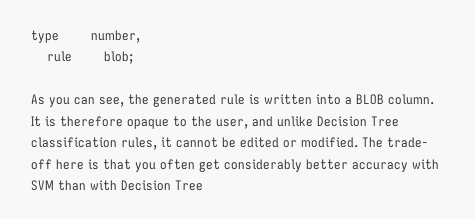type        number,
    rule        blob;

As you can see, the generated rule is written into a BLOB column. It is therefore opaque to the user, and unlike Decision Tree classification rules, it cannot be edited or modified. The trade-off here is that you often get considerably better accuracy with SVM than with Decision Tree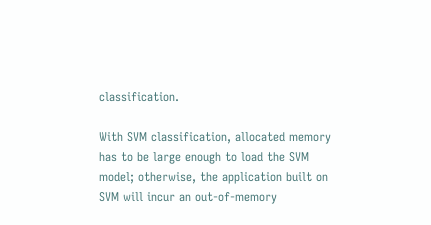classification.

With SVM classification, allocated memory has to be large enough to load the SVM model; otherwise, the application built on SVM will incur an out-of-memory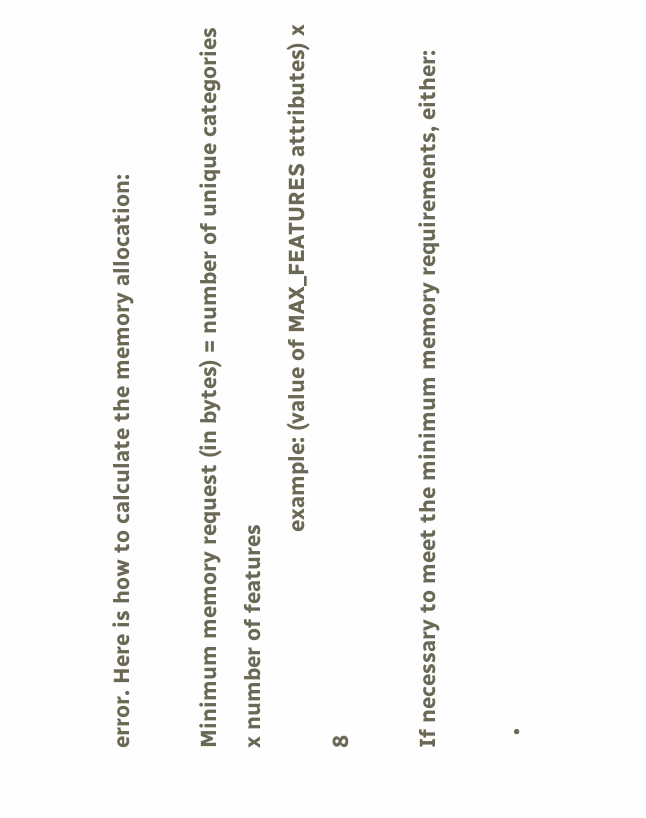error. Here is how to calculate the memory allocation:

Minimum memory request (in bytes) = number of unique categories x number of features
                                    example: (value of MAX_FEATURES attributes) x 8

If necessary to meet the minimum memory requirements, either:

  •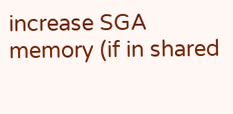increase SGA memory (if in shared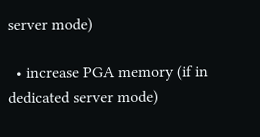server mode)

  • increase PGA memory (if in dedicated server mode)